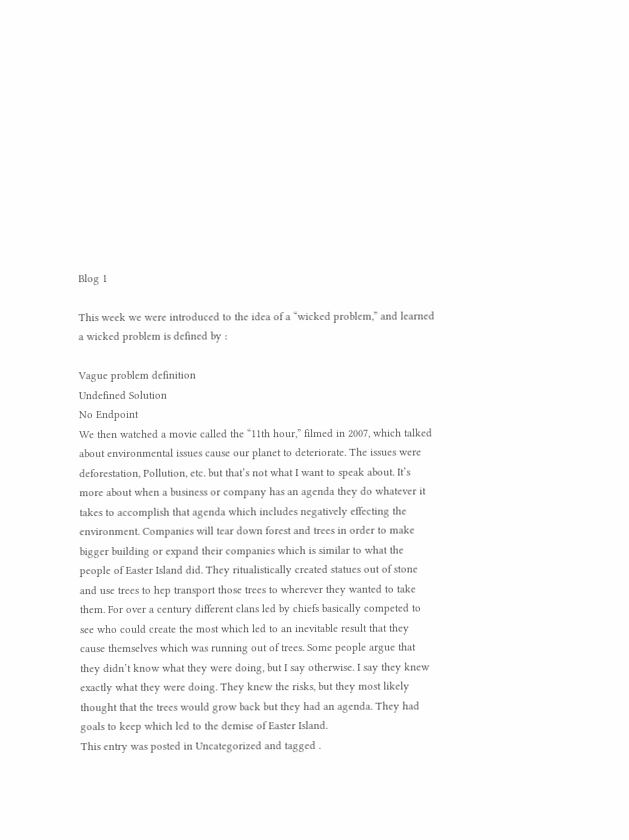Blog 1

This week we were introduced to the idea of a “wicked problem,” and learned a wicked problem is defined by :

Vague problem definition
Undefined Solution
No Endpoint
We then watched a movie called the “11th hour,” filmed in 2007, which talked about environmental issues cause our planet to deteriorate. The issues were deforestation, Pollution, etc. but that’s not what I want to speak about. It’s more about when a business or company has an agenda they do whatever it takes to accomplish that agenda which includes negatively effecting the environment. Companies will tear down forest and trees in order to make bigger building or expand their companies which is similar to what the people of Easter Island did. They ritualistically created statues out of stone and use trees to hep transport those trees to wherever they wanted to take them. For over a century different clans led by chiefs basically competed to see who could create the most which led to an inevitable result that they cause themselves which was running out of trees. Some people argue that they didn’t know what they were doing, but I say otherwise. I say they knew exactly what they were doing. They knew the risks, but they most likely thought that the trees would grow back but they had an agenda. They had goals to keep which led to the demise of Easter Island.
This entry was posted in Uncategorized and tagged .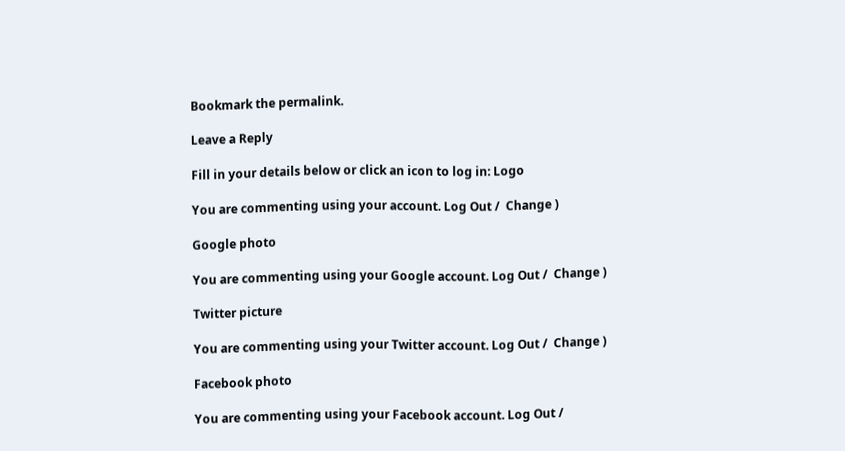Bookmark the permalink.

Leave a Reply

Fill in your details below or click an icon to log in: Logo

You are commenting using your account. Log Out /  Change )

Google photo

You are commenting using your Google account. Log Out /  Change )

Twitter picture

You are commenting using your Twitter account. Log Out /  Change )

Facebook photo

You are commenting using your Facebook account. Log Out /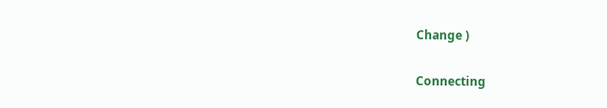Change )

Connecting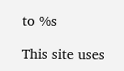to %s

This site uses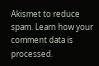Akismet to reduce spam. Learn how your comment data is processed.